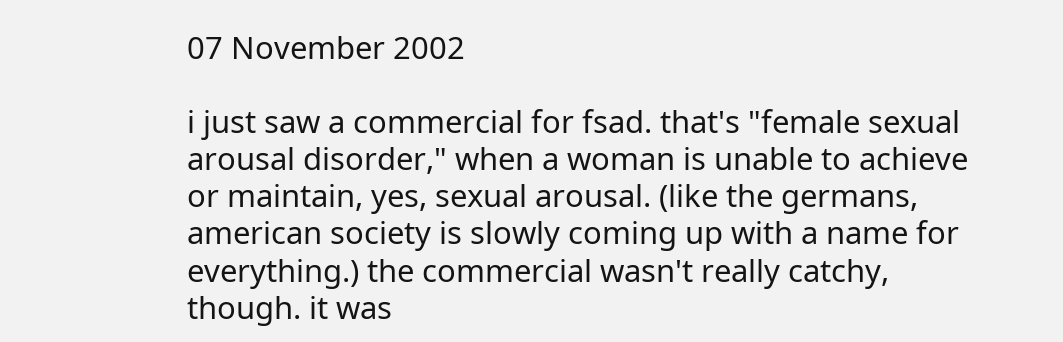07 November 2002

i just saw a commercial for fsad. that's "female sexual arousal disorder," when a woman is unable to achieve or maintain, yes, sexual arousal. (like the germans, american society is slowly coming up with a name for everything.) the commercial wasn't really catchy, though. it was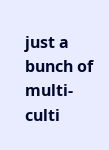just a bunch of multi-culti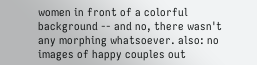women in front of a colorful background -- and no, there wasn't any morphing whatsoever. also: no images of happy couples out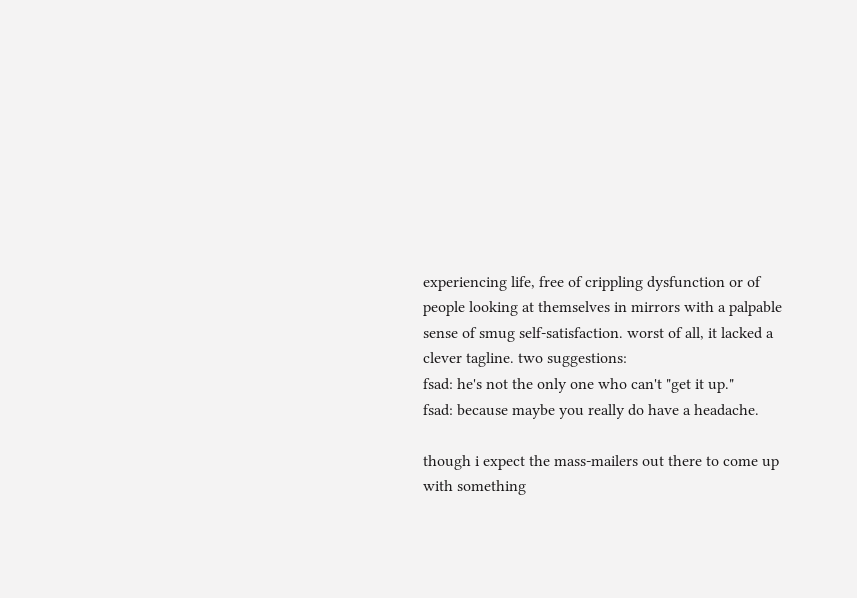experiencing life, free of crippling dysfunction or of people looking at themselves in mirrors with a palpable sense of smug self-satisfaction. worst of all, it lacked a clever tagline. two suggestions:
fsad: he's not the only one who can't "get it up."
fsad: because maybe you really do have a headache.

though i expect the mass-mailers out there to come up with something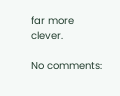far more clever.

No comments: